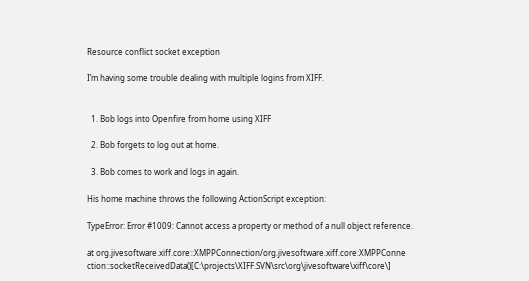Resource conflict socket exception

I’m having some trouble dealing with multiple logins from XIFF.


  1. Bob logs into Openfire from home using XIFF

  2. Bob forgets to log out at home.

  3. Bob comes to work and logs in again.

His home machine throws the following ActionScript exception:

TypeError: Error #1009: Cannot access a property or method of a null object reference.

at org.jivesoftware.xiff.core::XMPPConnection/org.jivesoftware.xiff.core:XMPPConne ction::socketReceivedData()[C:\projects\XIFF.SVN\src\org\jivesoftware\xiff\core\]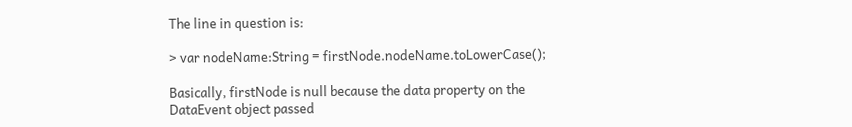The line in question is:

> var nodeName:String = firstNode.nodeName.toLowerCase();

Basically, firstNode is null because the data property on the DataEvent object passed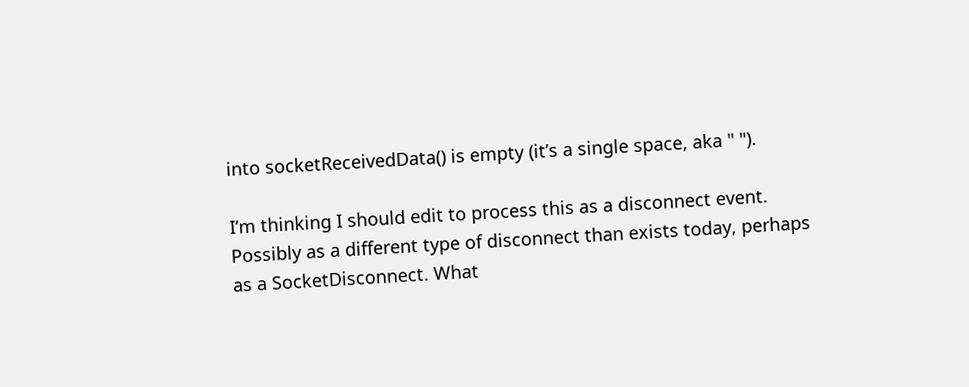into socketReceivedData() is empty (it’s a single space, aka " ").

I’m thinking I should edit to process this as a disconnect event. Possibly as a different type of disconnect than exists today, perhaps as a SocketDisconnect. What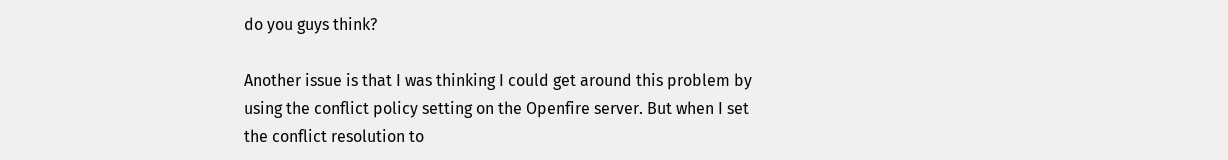do you guys think?

Another issue is that I was thinking I could get around this problem by using the conflict policy setting on the Openfire server. But when I set the conflict resolution to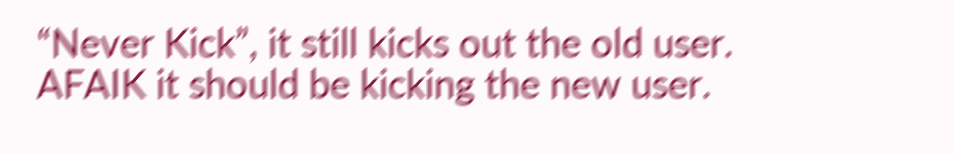“Never Kick”, it still kicks out the old user. AFAIK it should be kicking the new user.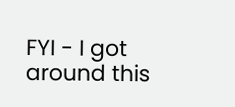FYI - I got around this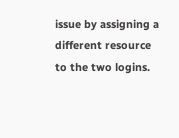issue by assigning a different resource to the two logins.